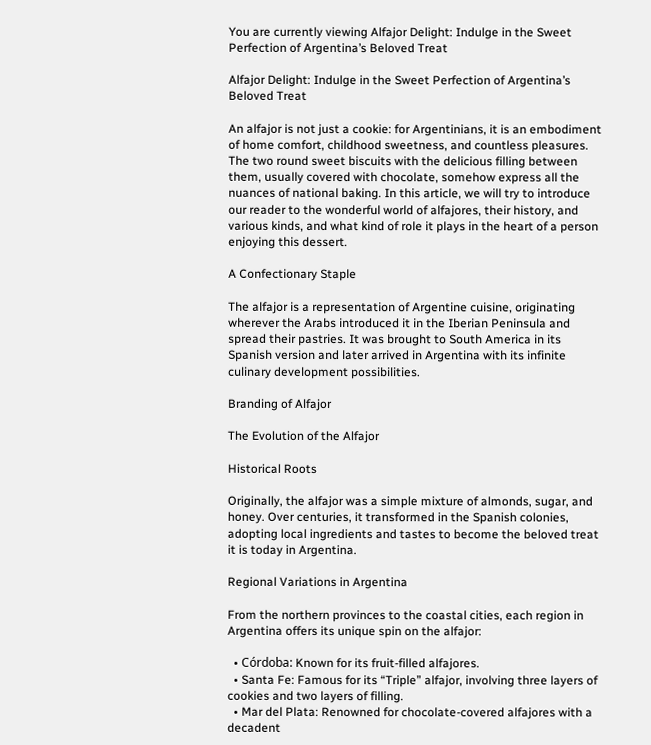You are currently viewing Alfajor Delight: Indulge in the Sweet Perfection of Argentina’s Beloved Treat

Alfajor Delight: Indulge in the Sweet Perfection of Argentina’s Beloved Treat

An alfajor is not just a cookie: for Argentinians, it is an embodiment of home comfort, childhood sweetness, and countless pleasures. The two round sweet biscuits with the delicious filling between them, usually covered with chocolate, somehow express all the nuances of national baking. In this article, we will try to introduce our reader to the wonderful world of alfajores, their history, and various kinds, and what kind of role it plays in the heart of a person enjoying this dessert.

A Confectionary Staple

The alfajor is a representation of Argentine cuisine, originating wherever the Arabs introduced it in the Iberian Peninsula and spread their pastries. It was brought to South America in its Spanish version and later arrived in Argentina with its infinite culinary development possibilities.

Branding of Alfajor

The Evolution of the Alfajor

Historical Roots

Originally, the alfajor was a simple mixture of almonds, sugar, and honey. Over centuries, it transformed in the Spanish colonies, adopting local ingredients and tastes to become the beloved treat it is today in Argentina.

Regional Variations in Argentina

From the northern provinces to the coastal cities, each region in Argentina offers its unique spin on the alfajor:

  • Córdoba: Known for its fruit-filled alfajores.
  • Santa Fe: Famous for its “Triple” alfajor, involving three layers of cookies and two layers of filling.
  • Mar del Plata: Renowned for chocolate-covered alfajores with a decadent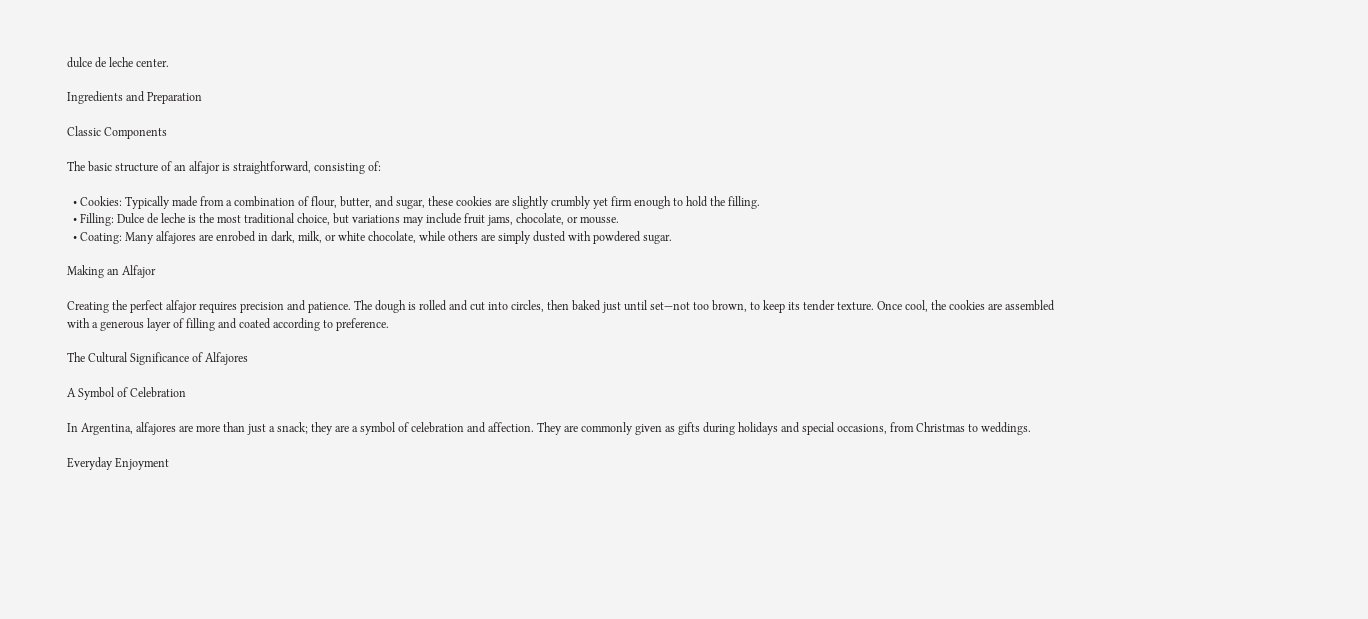dulce de leche center.

Ingredients and Preparation

Classic Components

The basic structure of an alfajor is straightforward, consisting of:

  • Cookies: Typically made from a combination of flour, butter, and sugar, these cookies are slightly crumbly yet firm enough to hold the filling.
  • Filling: Dulce de leche is the most traditional choice, but variations may include fruit jams, chocolate, or mousse.
  • Coating: Many alfajores are enrobed in dark, milk, or white chocolate, while others are simply dusted with powdered sugar.

Making an Alfajor

Creating the perfect alfajor requires precision and patience. The dough is rolled and cut into circles, then baked just until set—not too brown, to keep its tender texture. Once cool, the cookies are assembled with a generous layer of filling and coated according to preference.

The Cultural Significance of Alfajores

A Symbol of Celebration

In Argentina, alfajores are more than just a snack; they are a symbol of celebration and affection. They are commonly given as gifts during holidays and special occasions, from Christmas to weddings.

Everyday Enjoyment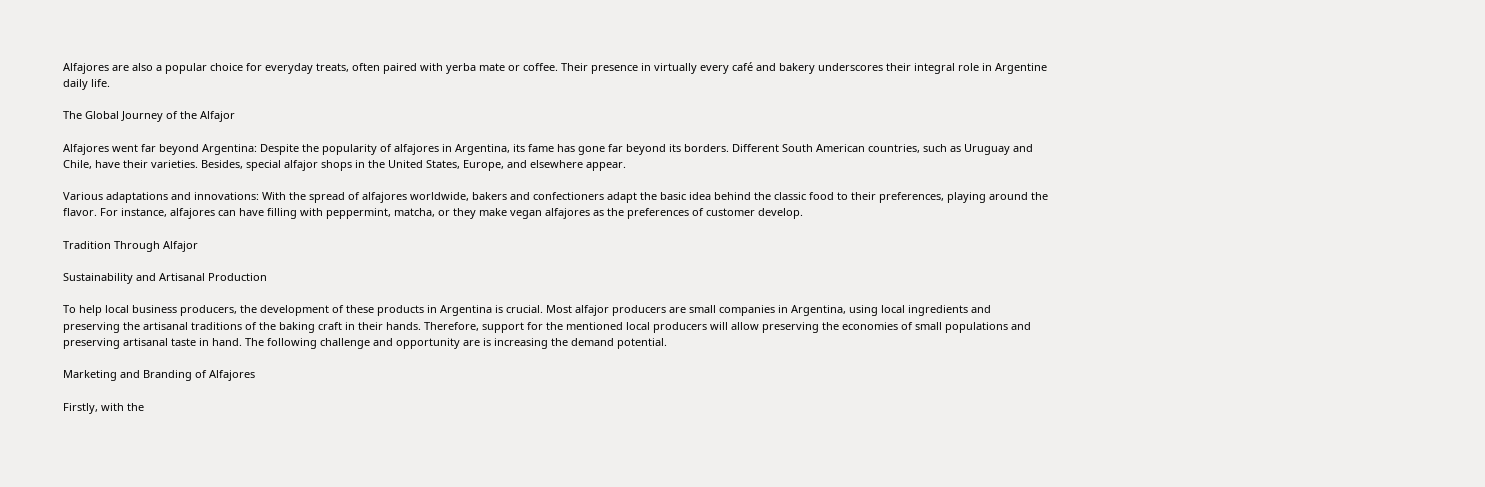Alfajores are also a popular choice for everyday treats, often paired with yerba mate or coffee. Their presence in virtually every café and bakery underscores their integral role in Argentine daily life.

The Global Journey of the Alfajor

Alfajores went far beyond Argentina: Despite the popularity of alfajores in Argentina, its fame has gone far beyond its borders. Different South American countries, such as Uruguay and Chile, have their varieties. Besides, special alfajor shops in the United States, Europe, and elsewhere appear.

Various adaptations and innovations: With the spread of alfajores worldwide, bakers and confectioners adapt the basic idea behind the classic food to their preferences, playing around the flavor. For instance, alfajores can have filling with peppermint, matcha, or they make vegan alfajores as the preferences of customer develop.

Tradition Through Alfajor

Sustainability and Artisanal Production

To help local business producers, the development of these products in Argentina is crucial. Most alfajor producers are small companies in Argentina, using local ingredients and preserving the artisanal traditions of the baking craft in their hands. Therefore, support for the mentioned local producers will allow preserving the economies of small populations and preserving artisanal taste in hand. The following challenge and opportunity are is increasing the demand potential.

Marketing and Branding of Alfajores

Firstly, with the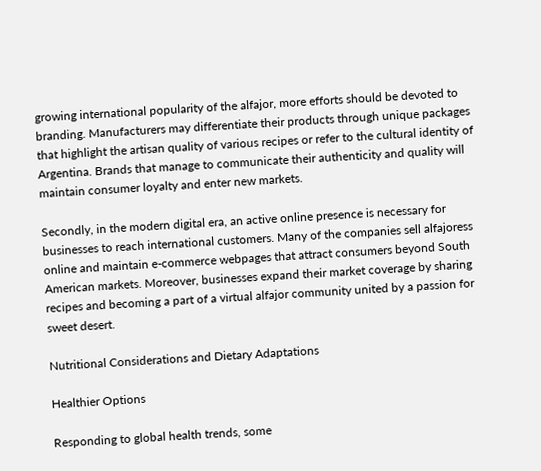growing international popularity of the alfajor, more efforts should be devoted to branding. Manufacturers may differentiate their products through unique packages that highlight the artisan quality of various recipes or refer to the cultural identity of Argentina. Brands that manage to communicate their authenticity and quality will maintain consumer loyalty and enter new markets.

Secondly, in the modern digital era, an active online presence is necessary for businesses to reach international customers. Many of the companies sell alfajoress online and maintain e-commerce webpages that attract consumers beyond South American markets. Moreover, businesses expand their market coverage by sharing recipes and becoming a part of a virtual alfajor community united by a passion for sweet desert.

Nutritional Considerations and Dietary Adaptations

Healthier Options

Responding to global health trends, some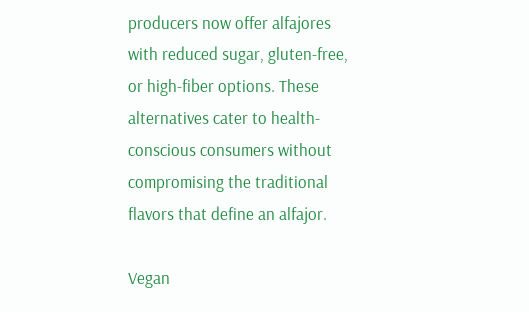producers now offer alfajores with reduced sugar, gluten-free, or high-fiber options. These alternatives cater to health-conscious consumers without compromising the traditional flavors that define an alfajor.

Vegan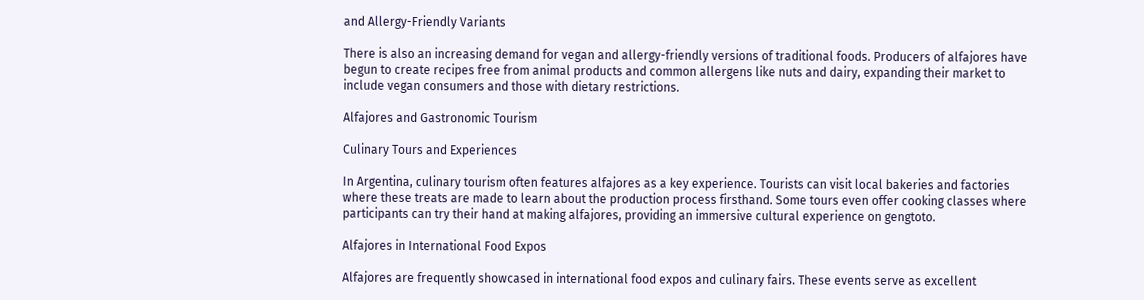and Allergy-Friendly Variants

There is also an increasing demand for vegan and allergy-friendly versions of traditional foods. Producers of alfajores have begun to create recipes free from animal products and common allergens like nuts and dairy, expanding their market to include vegan consumers and those with dietary restrictions.

Alfajores and Gastronomic Tourism

Culinary Tours and Experiences

In Argentina, culinary tourism often features alfajores as a key experience. Tourists can visit local bakeries and factories where these treats are made to learn about the production process firsthand. Some tours even offer cooking classes where participants can try their hand at making alfajores, providing an immersive cultural experience on gengtoto.

Alfajores in International Food Expos

Alfajores are frequently showcased in international food expos and culinary fairs. These events serve as excellent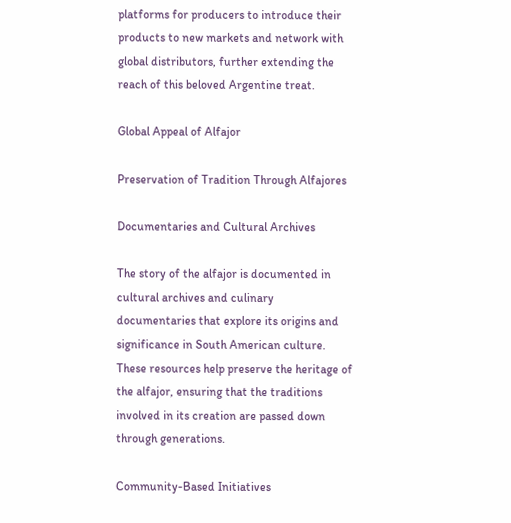platforms for producers to introduce their products to new markets and network with global distributors, further extending the reach of this beloved Argentine treat.

Global Appeal of Alfajor

Preservation of Tradition Through Alfajores

Documentaries and Cultural Archives

The story of the alfajor is documented in cultural archives and culinary documentaries that explore its origins and significance in South American culture. These resources help preserve the heritage of the alfajor, ensuring that the traditions involved in its creation are passed down through generations.

Community-Based Initiatives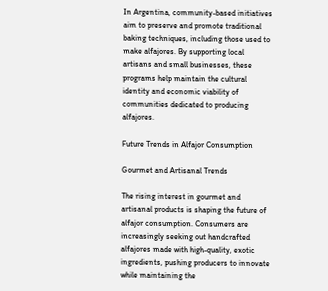In Argentina, community-based initiatives aim to preserve and promote traditional baking techniques, including those used to make alfajores. By supporting local artisans and small businesses, these programs help maintain the cultural identity and economic viability of communities dedicated to producing alfajores.

Future Trends in Alfajor Consumption

Gourmet and Artisanal Trends

The rising interest in gourmet and artisanal products is shaping the future of alfajor consumption. Consumers are increasingly seeking out handcrafted alfajores made with high-quality, exotic ingredients, pushing producers to innovate while maintaining the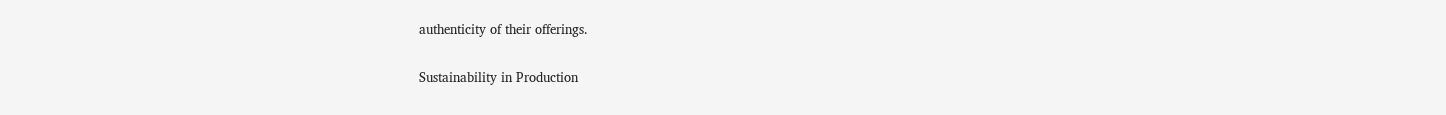authenticity of their offerings.

Sustainability in Production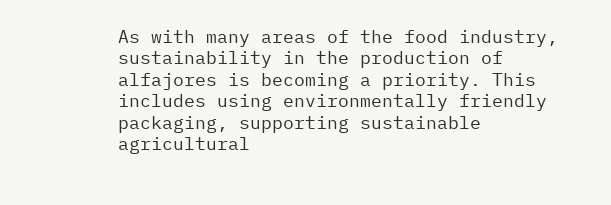As with many areas of the food industry, sustainability in the production of alfajores is becoming a priority. This includes using environmentally friendly packaging, supporting sustainable agricultural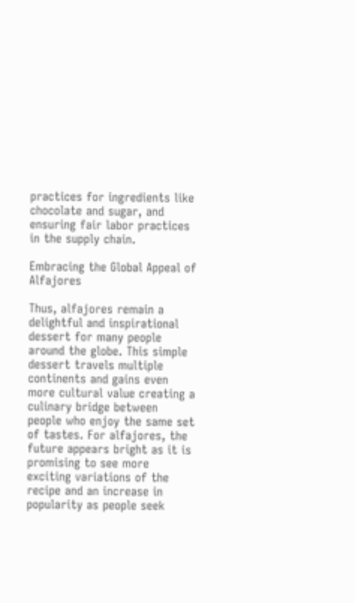practices for ingredients like chocolate and sugar, and ensuring fair labor practices in the supply chain.

Embracing the Global Appeal of Alfajores

Thus, alfajores remain a delightful and inspirational dessert for many people around the globe. This simple dessert travels multiple continents and gains even more cultural value creating a culinary bridge between people who enjoy the same set of tastes. For alfajores, the future appears bright as it is promising to see more exciting variations of the recipe and an increase in popularity as people seek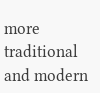more traditional and modern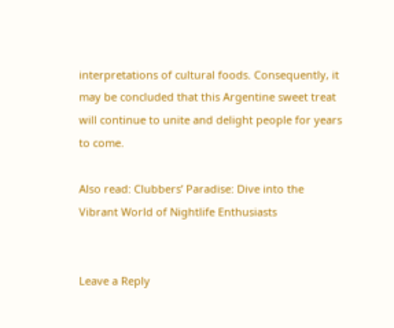interpretations of cultural foods. Consequently, it may be concluded that this Argentine sweet treat will continue to unite and delight people for years to come.

Also read: Clubbers’ Paradise: Dive into the Vibrant World of Nightlife Enthusiasts


Leave a Reply